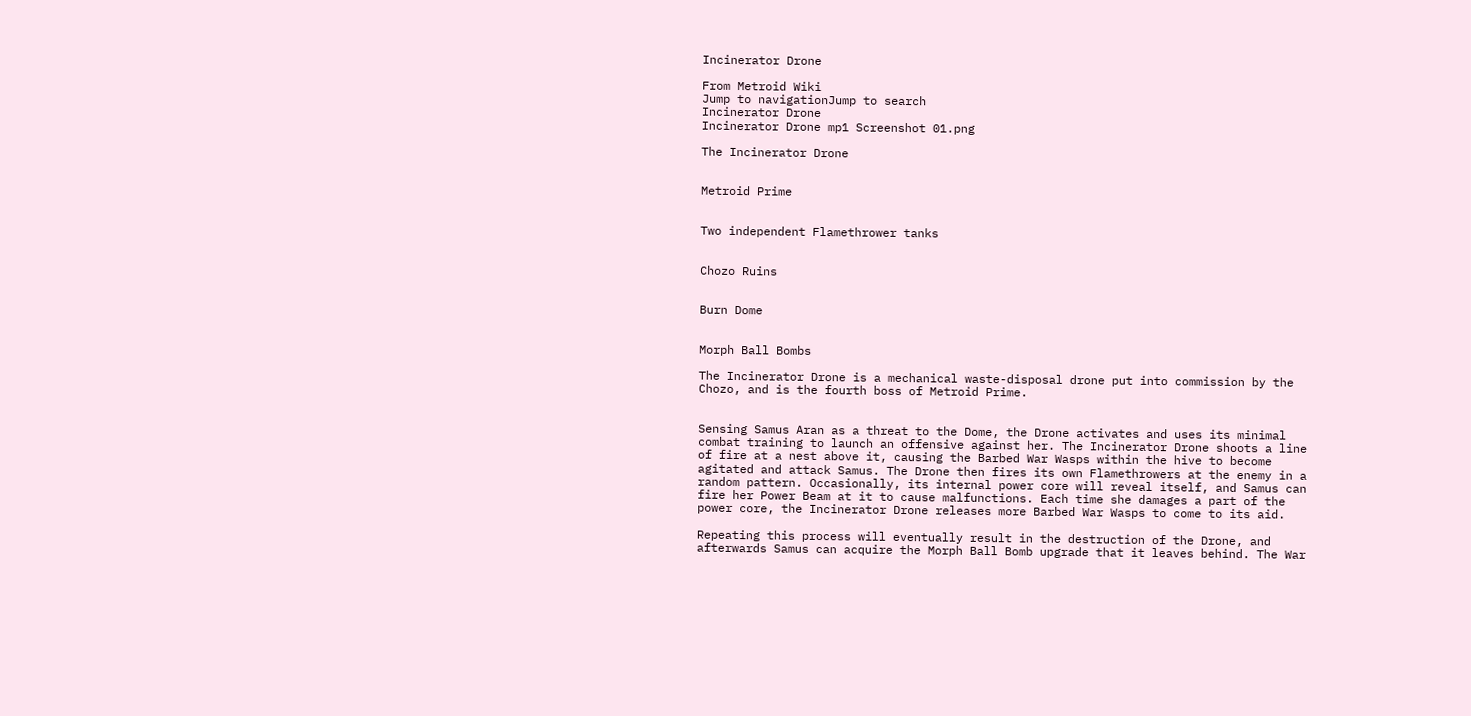Incinerator Drone

From Metroid Wiki
Jump to navigationJump to search
Incinerator Drone
Incinerator Drone mp1 Screenshot 01.png

The Incinerator Drone


Metroid Prime


Two independent Flamethrower tanks


Chozo Ruins


Burn Dome


Morph Ball Bombs

The Incinerator Drone is a mechanical waste-disposal drone put into commission by the Chozo, and is the fourth boss of Metroid Prime.


Sensing Samus Aran as a threat to the Dome, the Drone activates and uses its minimal combat training to launch an offensive against her. The Incinerator Drone shoots a line of fire at a nest above it, causing the Barbed War Wasps within the hive to become agitated and attack Samus. The Drone then fires its own Flamethrowers at the enemy in a random pattern. Occasionally, its internal power core will reveal itself, and Samus can fire her Power Beam at it to cause malfunctions. Each time she damages a part of the power core, the Incinerator Drone releases more Barbed War Wasps to come to its aid.

Repeating this process will eventually result in the destruction of the Drone, and afterwards Samus can acquire the Morph Ball Bomb upgrade that it leaves behind. The War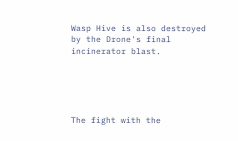Wasp Hive is also destroyed by the Drone's final incinerator blast.





The fight with the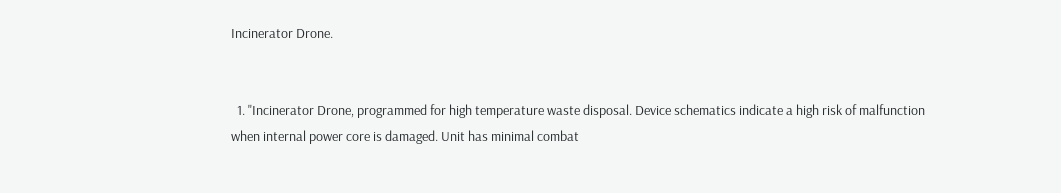Incinerator Drone.


  1. "Incinerator Drone, programmed for high temperature waste disposal. Device schematics indicate a high risk of malfunction when internal power core is damaged. Unit has minimal combat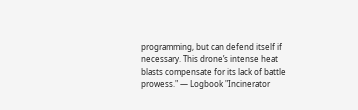programming, but can defend itself if necessary. This drone’s intense heat blasts compensate for its lack of battle prowess." — Logbook "Incinerator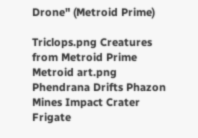Drone" (Metroid Prime)

Triclops.png Creatures from Metroid Prime Metroid art.png
Phendrana Drifts Phazon Mines Impact Crater
Frigate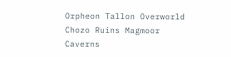Orpheon Tallon Overworld Chozo Ruins Magmoor Caverns